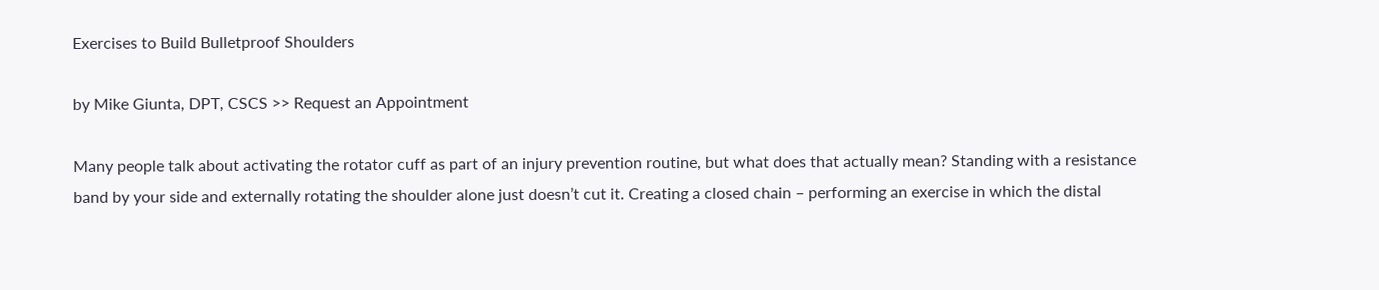Exercises to Build Bulletproof Shoulders

by Mike Giunta, DPT, CSCS >> Request an Appointment

Many people talk about activating the rotator cuff as part of an injury prevention routine, but what does that actually mean? Standing with a resistance band by your side and externally rotating the shoulder alone just doesn’t cut it. Creating a closed chain – performing an exercise in which the distal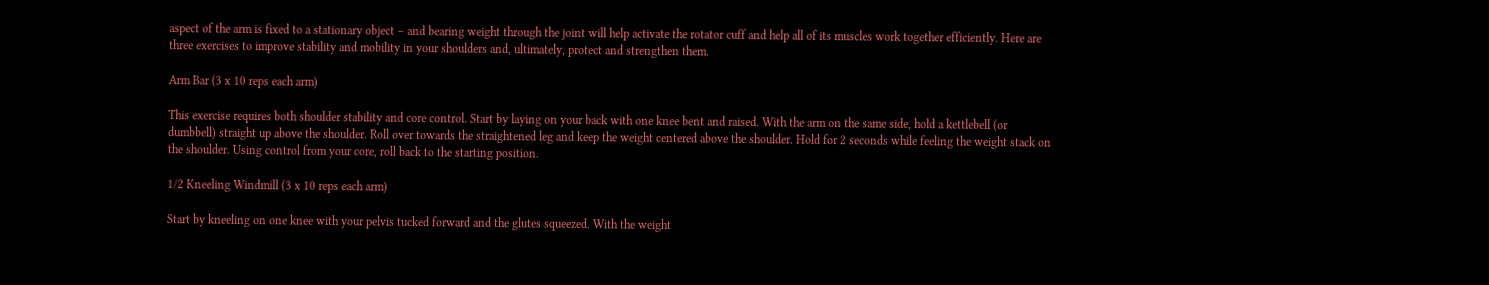aspect of the arm is fixed to a stationary object – and bearing weight through the joint will help activate the rotator cuff and help all of its muscles work together efficiently. Here are three exercises to improve stability and mobility in your shoulders and, ultimately, protect and strengthen them.

Arm Bar (3 x 10 reps each arm)

This exercise requires both shoulder stability and core control. Start by laying on your back with one knee bent and raised. With the arm on the same side, hold a kettlebell (or dumbbell) straight up above the shoulder. Roll over towards the straightened leg and keep the weight centered above the shoulder. Hold for 2 seconds while feeling the weight stack on the shoulder. Using control from your core, roll back to the starting position.

1/2 Kneeling Windmill (3 x 10 reps each arm)

Start by kneeling on one knee with your pelvis tucked forward and the glutes squeezed. With the weight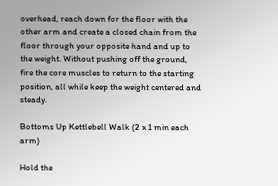overhead, reach down for the floor with the other arm and create a closed chain from the floor through your opposite hand and up to the weight. Without pushing off the ground, fire the core muscles to return to the starting position, all while keep the weight centered and steady.

Bottoms Up Kettlebell Walk (2 x 1 min each arm)

Hold the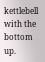kettlebell with the bottom up.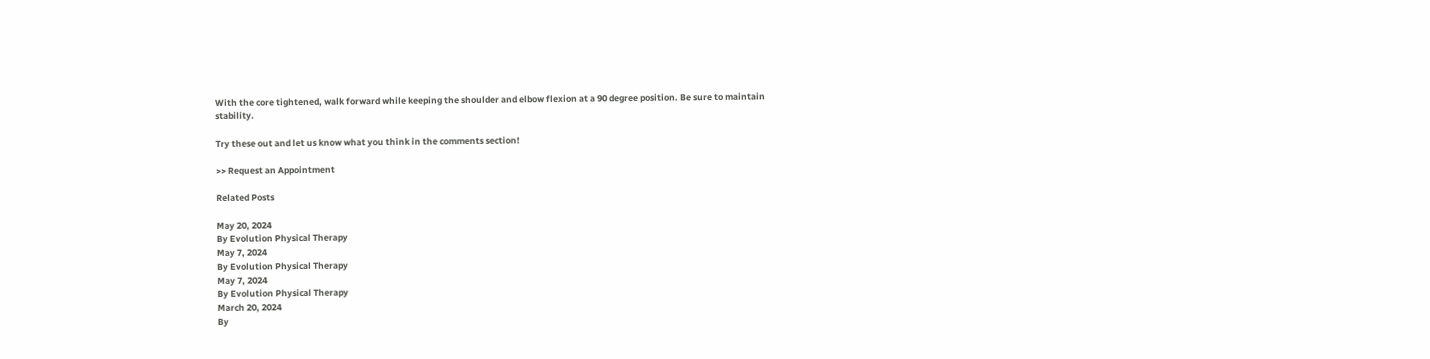With the core tightened, walk forward while keeping the shoulder and elbow flexion at a 90 degree position. Be sure to maintain stability.

Try these out and let us know what you think in the comments section!

>> Request an Appointment

Related Posts

May 20, 2024
By Evolution Physical Therapy
May 7, 2024
By Evolution Physical Therapy
May 7, 2024
By Evolution Physical Therapy
March 20, 2024
By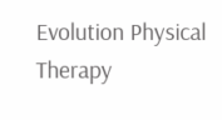Evolution Physical Therapy